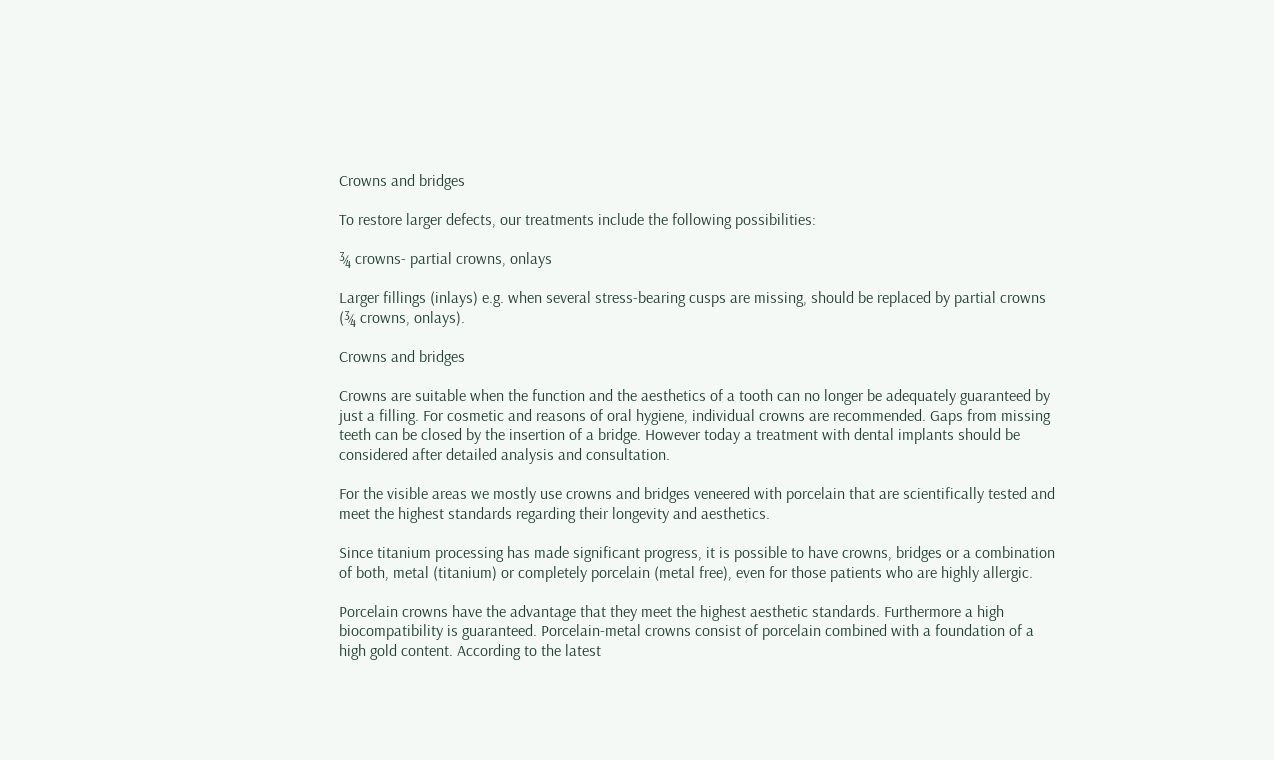Crowns and bridges

To restore larger defects, our treatments include the following possibilities:

¾ crowns- partial crowns, onlays

Larger fillings (inlays) e.g. when several stress-bearing cusps are missing, should be replaced by partial crowns (¾ crowns, onlays).

Crowns and bridges

Crowns are suitable when the function and the aesthetics of a tooth can no longer be adequately guaranteed by just a filling. For cosmetic and reasons of oral hygiene, individual crowns are recommended. Gaps from missing teeth can be closed by the insertion of a bridge. However today a treatment with dental implants should be considered after detailed analysis and consultation.

For the visible areas we mostly use crowns and bridges veneered with porcelain that are scientifically tested and meet the highest standards regarding their longevity and aesthetics.

Since titanium processing has made significant progress, it is possible to have crowns, bridges or a combination of both, metal (titanium) or completely porcelain (metal free), even for those patients who are highly allergic.

Porcelain crowns have the advantage that they meet the highest aesthetic standards. Furthermore a high biocompatibility is guaranteed. Porcelain-metal crowns consist of porcelain combined with a foundation of a high gold content. According to the latest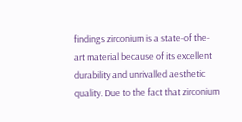findings zirconium is a state-of the-art material because of its excellent durability and unrivalled aesthetic quality. Due to the fact that zirconium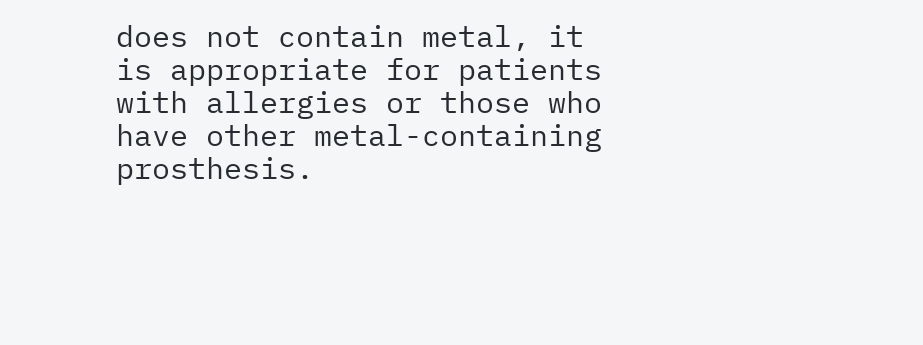does not contain metal, it is appropriate for patients with allergies or those who have other metal-containing prosthesis.